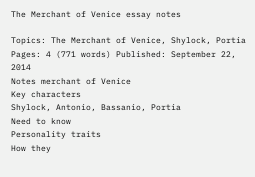The Merchant of Venice essay notes

Topics: The Merchant of Venice, Shylock, Portia Pages: 4 (771 words) Published: September 22, 2014
Notes merchant of Venice
Key characters
Shylock, Antonio, Bassanio, Portia
Need to know
Personality traits
How they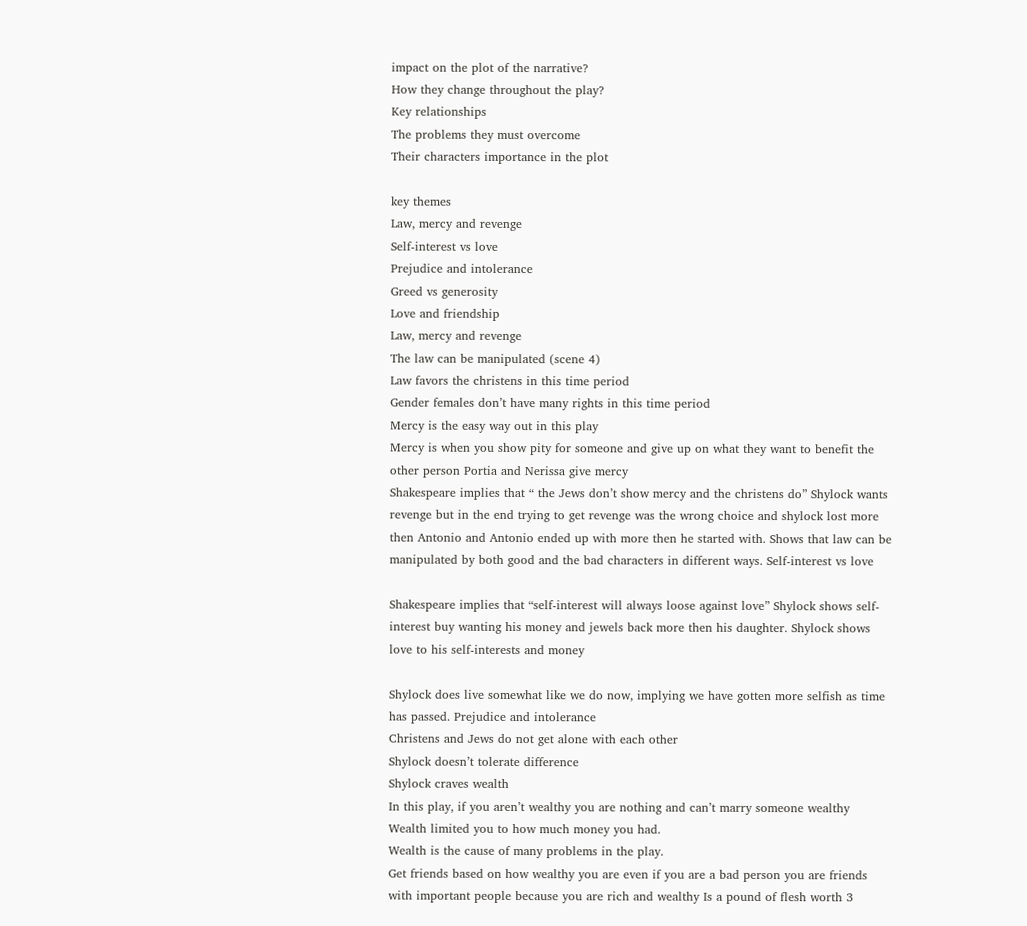impact on the plot of the narrative?
How they change throughout the play?
Key relationships
The problems they must overcome
Their characters importance in the plot

key themes
Law, mercy and revenge
Self-interest vs love
Prejudice and intolerance
Greed vs generosity
Love and friendship
Law, mercy and revenge
The law can be manipulated (scene 4)
Law favors the christens in this time period
Gender females don’t have many rights in this time period
Mercy is the easy way out in this play
Mercy is when you show pity for someone and give up on what they want to benefit the other person Portia and Nerissa give mercy
Shakespeare implies that “ the Jews don’t show mercy and the christens do” Shylock wants revenge but in the end trying to get revenge was the wrong choice and shylock lost more then Antonio and Antonio ended up with more then he started with. Shows that law can be manipulated by both good and the bad characters in different ways. Self-interest vs love

Shakespeare implies that “self-interest will always loose against love” Shylock shows self-interest buy wanting his money and jewels back more then his daughter. Shylock shows love to his self-interests and money

Shylock does live somewhat like we do now, implying we have gotten more selfish as time has passed. Prejudice and intolerance
Christens and Jews do not get alone with each other
Shylock doesn’t tolerate difference
Shylock craves wealth
In this play, if you aren’t wealthy you are nothing and can’t marry someone wealthy Wealth limited you to how much money you had.
Wealth is the cause of many problems in the play.
Get friends based on how wealthy you are even if you are a bad person you are friends with important people because you are rich and wealthy Is a pound of flesh worth 3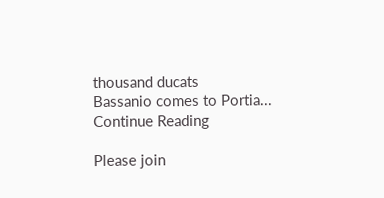thousand ducats
Bassanio comes to Portia...
Continue Reading

Please join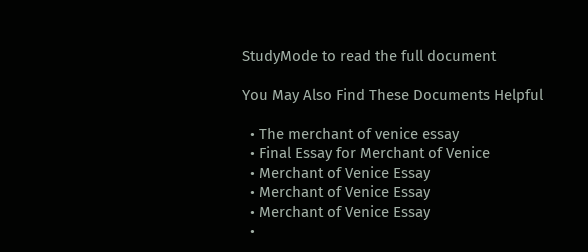StudyMode to read the full document

You May Also Find These Documents Helpful

  • The merchant of venice essay
  • Final Essay for Merchant of Venice
  • Merchant of Venice Essay
  • Merchant of Venice Essay
  • Merchant of Venice Essay
  •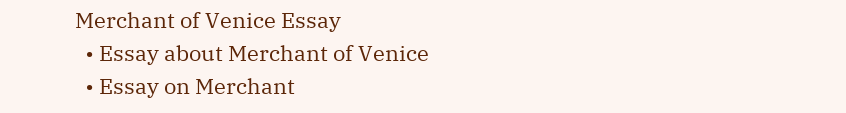Merchant of Venice Essay
  • Essay about Merchant of Venice
  • Essay on Merchant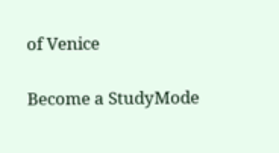of Venice

Become a StudyMode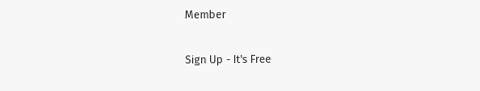Member

Sign Up - It's Free